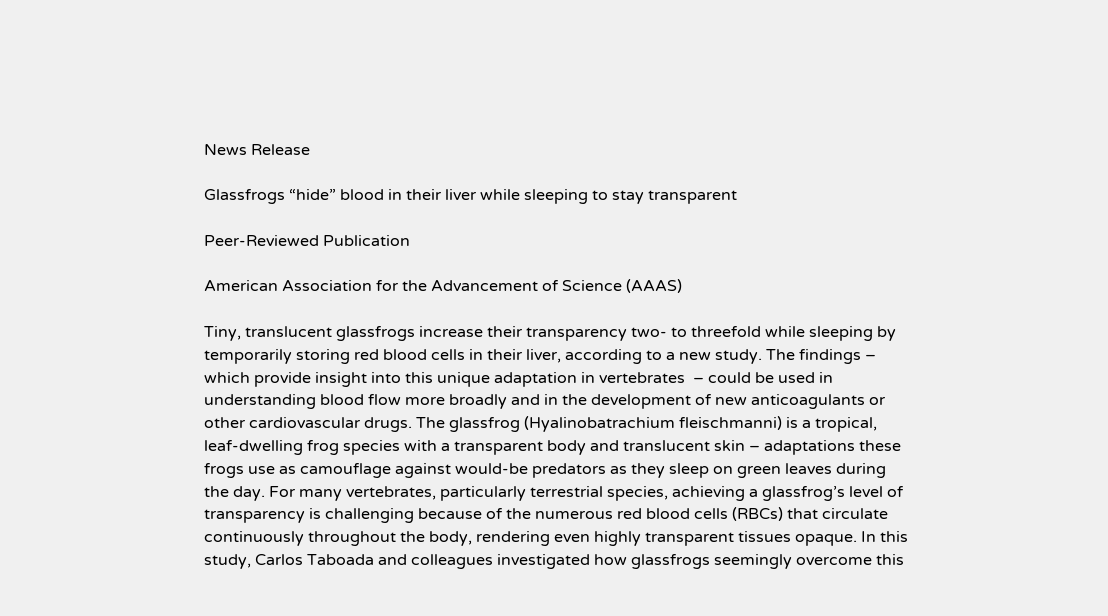News Release

Glassfrogs “hide” blood in their liver while sleeping to stay transparent

Peer-Reviewed Publication

American Association for the Advancement of Science (AAAS)

Tiny, translucent glassfrogs increase their transparency two- to threefold while sleeping by temporarily storing red blood cells in their liver, according to a new study. The findings – which provide insight into this unique adaptation in vertebrates  – could be used in understanding blood flow more broadly and in the development of new anticoagulants or other cardiovascular drugs. The glassfrog (Hyalinobatrachium fleischmanni) is a tropical, leaf-dwelling frog species with a transparent body and translucent skin – adaptations these frogs use as camouflage against would-be predators as they sleep on green leaves during the day. For many vertebrates, particularly terrestrial species, achieving a glassfrog’s level of transparency is challenging because of the numerous red blood cells (RBCs) that circulate continuously throughout the body, rendering even highly transparent tissues opaque. In this study, Carlos Taboada and colleagues investigated how glassfrogs seemingly overcome this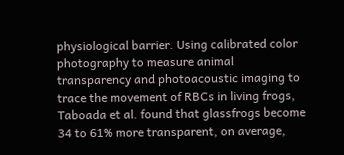physiological barrier. Using calibrated color photography to measure animal transparency and photoacoustic imaging to trace the movement of RBCs in living frogs, Taboada et al. found that glassfrogs become 34 to 61% more transparent, on average,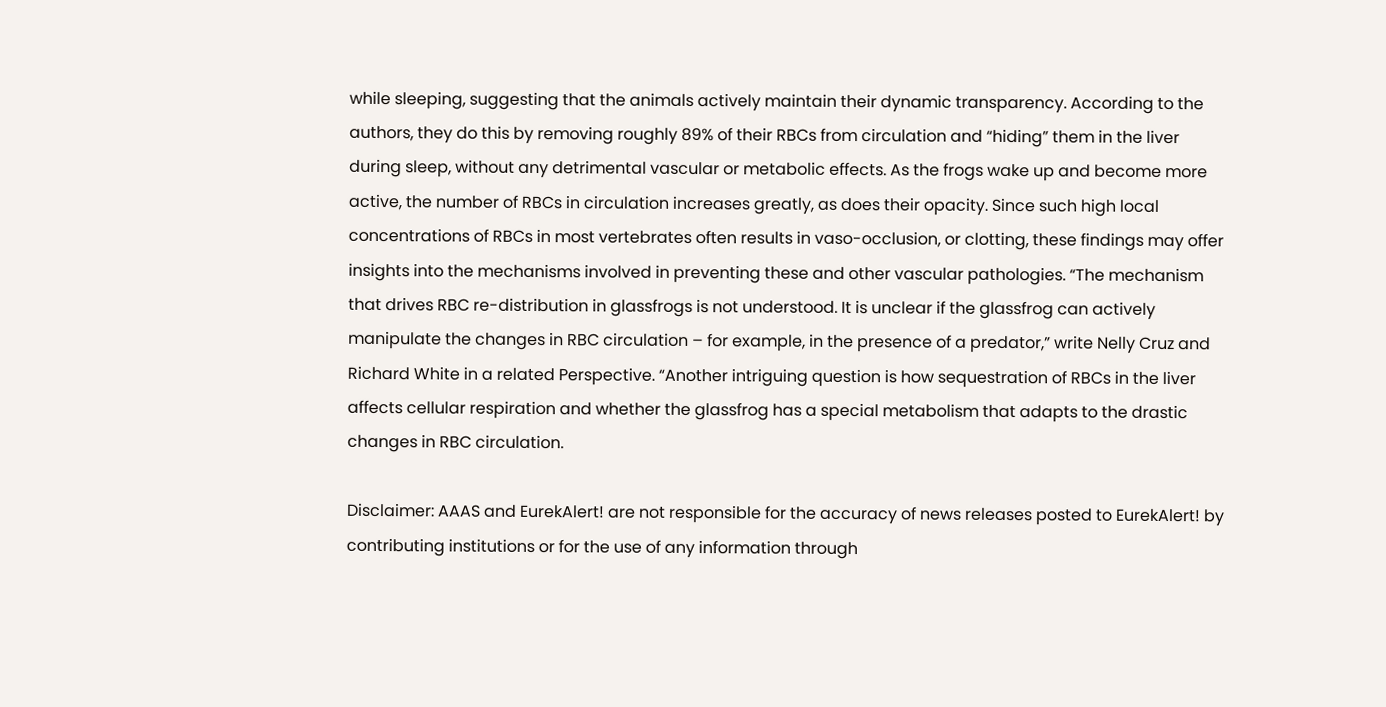while sleeping, suggesting that the animals actively maintain their dynamic transparency. According to the authors, they do this by removing roughly 89% of their RBCs from circulation and “hiding” them in the liver during sleep, without any detrimental vascular or metabolic effects. As the frogs wake up and become more active, the number of RBCs in circulation increases greatly, as does their opacity. Since such high local concentrations of RBCs in most vertebrates often results in vaso-occlusion, or clotting, these findings may offer insights into the mechanisms involved in preventing these and other vascular pathologies. “The mechanism that drives RBC re-distribution in glassfrogs is not understood. It is unclear if the glassfrog can actively manipulate the changes in RBC circulation – for example, in the presence of a predator,” write Nelly Cruz and Richard White in a related Perspective. “Another intriguing question is how sequestration of RBCs in the liver affects cellular respiration and whether the glassfrog has a special metabolism that adapts to the drastic changes in RBC circulation.

Disclaimer: AAAS and EurekAlert! are not responsible for the accuracy of news releases posted to EurekAlert! by contributing institutions or for the use of any information through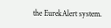the EurekAlert system.